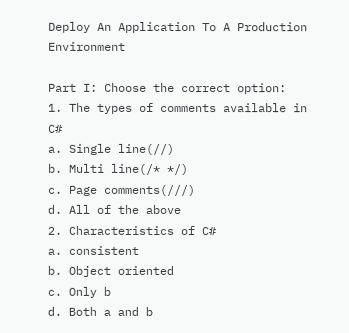Deploy An Application To A Production Environment

Part I: Choose the correct option:
1. The types of comments available in C#
a. Single line(//)
b. Multi line(/* */)
c. Page comments(///)
d. All of the above
2. Characteristics of C#
a. consistent
b. Object oriented
c. Only b
d. Both a and b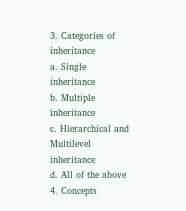3. Categories of inheritance
a. Single inheritance
b. Multiple inheritance
c. Hierarchical and Multilevel inheritance
d. All of the above
4. Concepts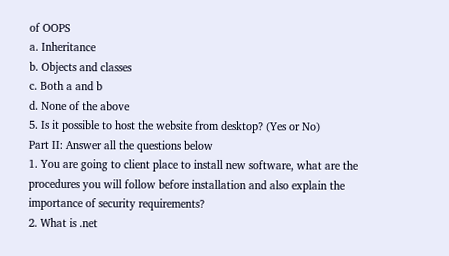of OOPS
a. Inheritance
b. Objects and classes
c. Both a and b
d. None of the above
5. Is it possible to host the website from desktop? (Yes or No)
Part II: Answer all the questions below
1. You are going to client place to install new software, what are the procedures you will follow before installation and also explain the importance of security requirements?
2. What is .net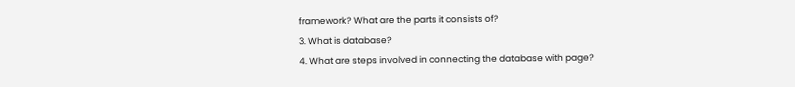framework? What are the parts it consists of?
3. What is database?
4. What are steps involved in connecting the database with page?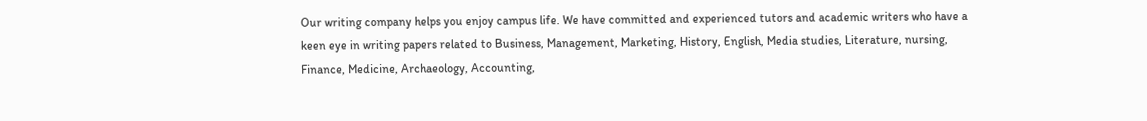Our writing company helps you enjoy campus life. We have committed and experienced tutors and academic writers who have a keen eye in writing papers related to Business, Management, Marketing, History, English, Media studies, Literature, nursing, Finance, Medicine, Archaeology, Accounting,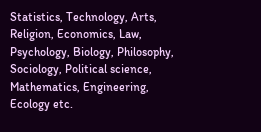Statistics, Technology, Arts, Religion, Economics, Law, Psychology, Biology, Philosophy, Sociology, Political science, Mathematics, Engineering, Ecology etc.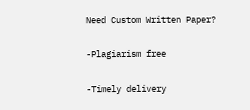Need Custom Written Paper?

-Plagiarism free

-Timely delivery